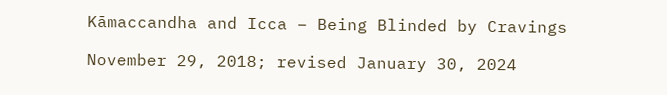Kāmaccandha and Icca – Being Blinded by Cravings

November 29, 2018; revised January 30, 2024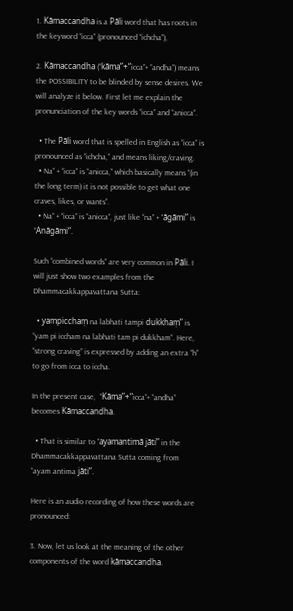1. Kāmaccandha is a Pāli word that has roots in the keyword “icca” (pronounced “ichcha”),

2. Kāmaccandha (“kāma”+“icca”+ “andha”) means the POSSIBILITY to be blinded by sense desires. We will analyze it below. First let me explain the pronunciation of the key words “icca” and “anicca“.

  • The Pāli word that is spelled in English as “icca” is pronounced as “ichcha,” and means liking/craving.
  • Na” + “icca” is “anicca,” which basically means “(in the long term) it is not possible to get what one craves, likes, or wants”.
  • Na” + “icca” is “anicca“, just like “na” + “āgāmi” is “Anāgāmi“.

Such “combined words” are very common in Pāli. I will just show two examples from the Dhammacakkappavattana Sutta:

  • yampicchaṃ na labhati tampi dukkhaṃ” is “yam pi iccham na labhati tam pi dukkham“. Here, “strong craving” is expressed by adding an extra “h” to go from icca to iccha.

In the present case,  “Kāma”+“icca”+ “andha” becomes Kāmaccandha.

  • That is similar to “ayamantimā jāti” in the Dhammacakkappavattana Sutta coming from “ayam antima jāti”.

Here is an audio recording of how these words are pronounced:

3. Now, let us look at the meaning of the other components of the word kāmaccandha.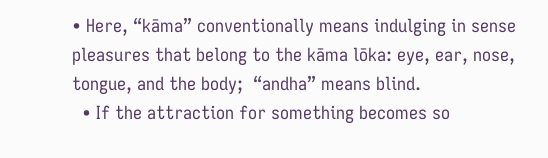• Here, “kāma” conventionally means indulging in sense pleasures that belong to the kāma lōka: eye, ear, nose, tongue, and the body;  “andha” means blind.
  • If the attraction for something becomes so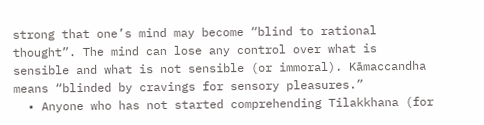strong that one’s mind may become “blind to rational thought”. The mind can lose any control over what is sensible and what is not sensible (or immoral). Kāmaccandha means “blinded by cravings for sensory pleasures.”
  • Anyone who has not started comprehending Tilakkhana (for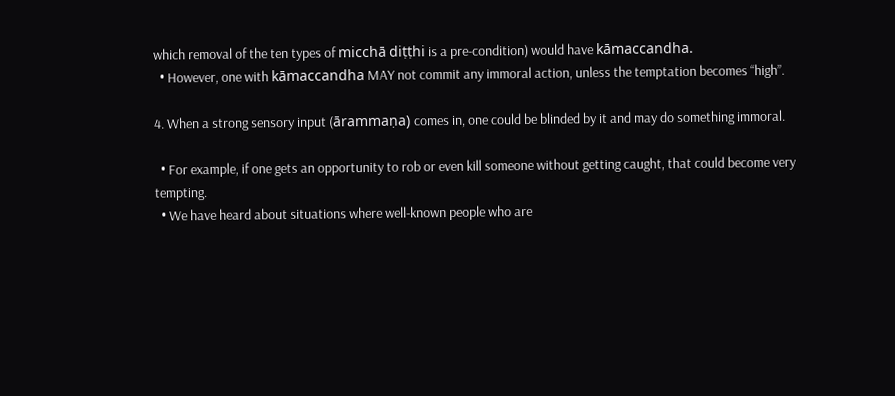which removal of the ten types of micchā diṭṭhi is a pre-condition) would have kāmaccandha.
  • However, one with kāmaccandha MAY not commit any immoral action, unless the temptation becomes “high”.

4. When a strong sensory input (ārammaṇa) comes in, one could be blinded by it and may do something immoral.

  • For example, if one gets an opportunity to rob or even kill someone without getting caught, that could become very tempting.
  • We have heard about situations where well-known people who are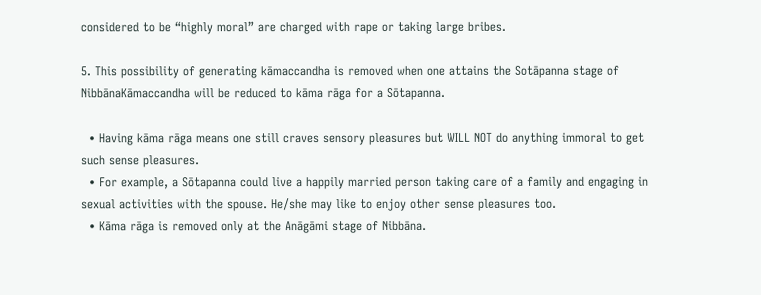considered to be “highly moral” are charged with rape or taking large bribes.

5. This possibility of generating kāmaccandha is removed when one attains the Sotāpanna stage of NibbānaKāmaccandha will be reduced to kāma rāga for a Sōtapanna.

  • Having kāma rāga means one still craves sensory pleasures but WILL NOT do anything immoral to get such sense pleasures.
  • For example, a Sōtapanna could live a happily married person taking care of a family and engaging in sexual activities with the spouse. He/she may like to enjoy other sense pleasures too.
  • Kāma rāga is removed only at the Anāgāmi stage of Nibbāna.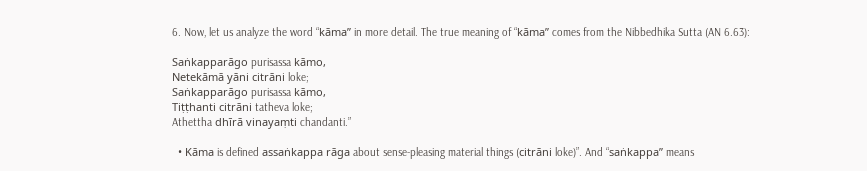6. Now, let us analyze the word “kāma” in more detail. The true meaning of “kāma” comes from the Nibbedhika Sutta (AN 6.63):

Saṅkapparāgo purisassa kāmo,
Netekāmā yāni citrāni loke;
Saṅkapparāgo purisassa kāmo,
Tiṭṭhanti citrāni tatheva loke;
Athettha dhīrā vinayaṃti chandanti.”

  • Kāma is defined assaṅkappa rāga about sense-pleasing material things (citrāni loke)”. And “saṅkappa” means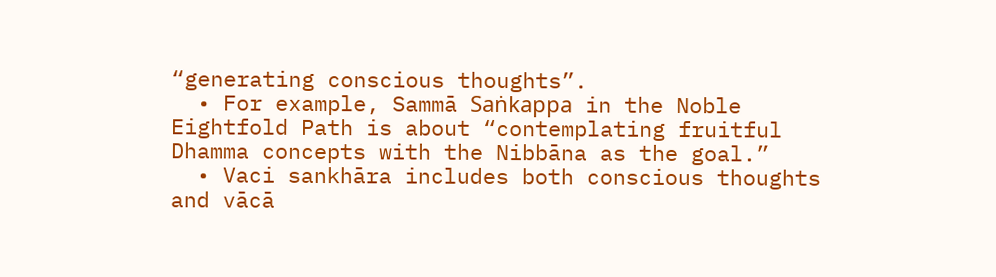“generating conscious thoughts”.
  • For example, Sammā Saṅkappa in the Noble Eightfold Path is about “contemplating fruitful Dhamma concepts with the Nibbāna as the goal.”
  • Vaci sankhāra includes both conscious thoughts and vācā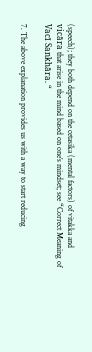(speech); they both depend on the cetasika (mental factors) of vitakka and vicāra that arise in the mind based on one’s mindset; see “Correct Meaning of Vacī Sankhāra. “

7. The above explanation provides us with a way to start reducing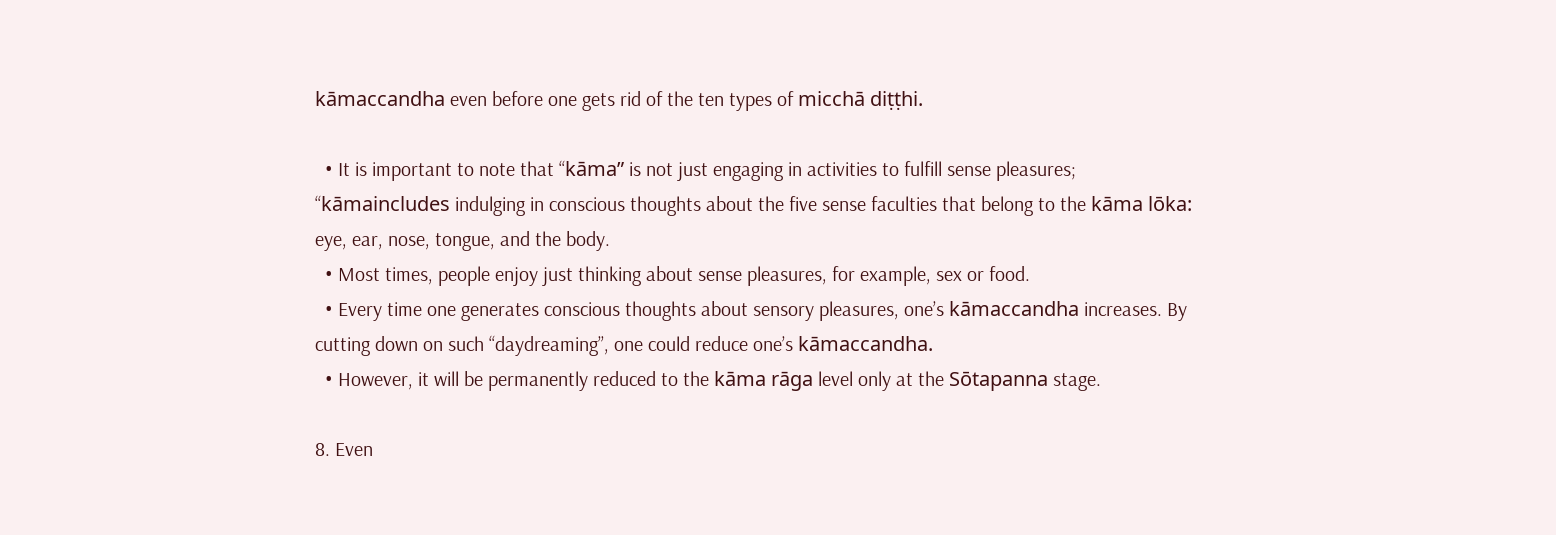kāmaccandha even before one gets rid of the ten types of micchā diṭṭhi.

  • It is important to note that “kāma” is not just engaging in activities to fulfill sense pleasures; “kāmaincludes indulging in conscious thoughts about the five sense faculties that belong to the kāma lōka: eye, ear, nose, tongue, and the body.
  • Most times, people enjoy just thinking about sense pleasures, for example, sex or food.
  • Every time one generates conscious thoughts about sensory pleasures, one’s kāmaccandha increases. By cutting down on such “daydreaming”, one could reduce one’s kāmaccandha.
  • However, it will be permanently reduced to the kāma rāga level only at the Sōtapanna stage.

8. Even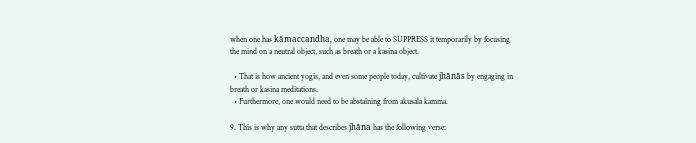when one has kāmaccandha, one may be able to SUPPRESS it temporarily by focusing the mind on a neutral object, such as breath or a kasina object.

  • That is how ancient yogis, and even some people today, cultivate jhānās by engaging in breath or kasina meditations.
  • Furthermore, one would need to be abstaining from akusala kamma.

9. This is why any sutta that describes jhāna has the following verse: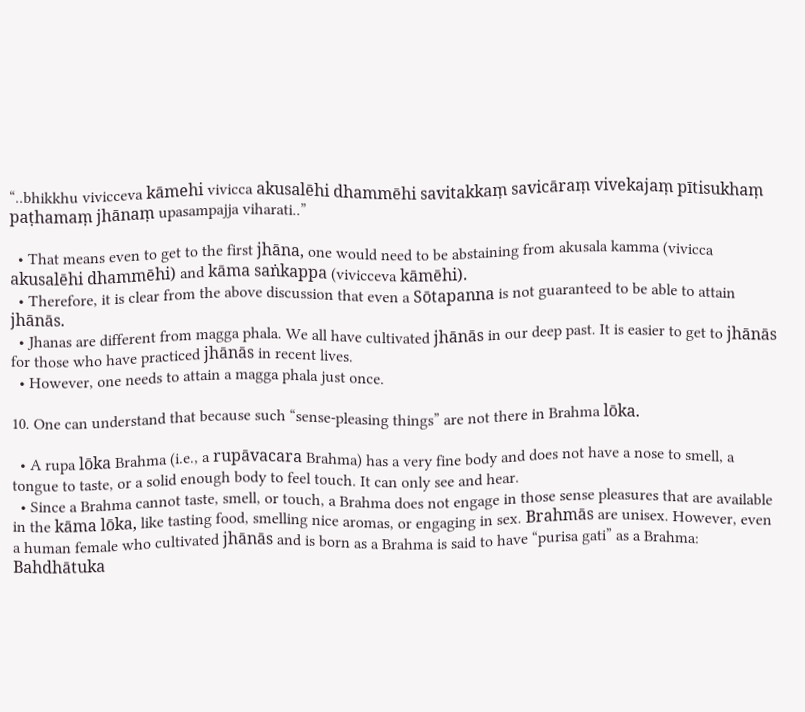“..bhikkhu vivicceva kāmehi vivicca akusalēhi dhammēhi savitakkaṃ savicāraṃ vivekajaṃ pītisukhaṃ paṭhamaṃ jhānaṃ upasampajja viharati..”

  • That means even to get to the first jhāna, one would need to be abstaining from akusala kamma (vivicca akusalēhi dhammēhi) and kāma saṅkappa (vivicceva kāmēhi).
  • Therefore, it is clear from the above discussion that even a Sōtapanna is not guaranteed to be able to attain jhānās.
  • Jhanas are different from magga phala. We all have cultivated jhānās in our deep past. It is easier to get to jhānās for those who have practiced jhānās in recent lives.
  • However, one needs to attain a magga phala just once.

10. One can understand that because such “sense-pleasing things” are not there in Brahma lōka.

  • A rupa lōka Brahma (i.e., a rupāvacara Brahma) has a very fine body and does not have a nose to smell, a tongue to taste, or a solid enough body to feel touch. It can only see and hear.
  • Since a Brahma cannot taste, smell, or touch, a Brahma does not engage in those sense pleasures that are available in the kāma lōka, like tasting food, smelling nice aromas, or engaging in sex. Brahmās are unisex. However, even a human female who cultivated jhānās and is born as a Brahma is said to have “purisa gati” as a Brahma: Bahdhātuka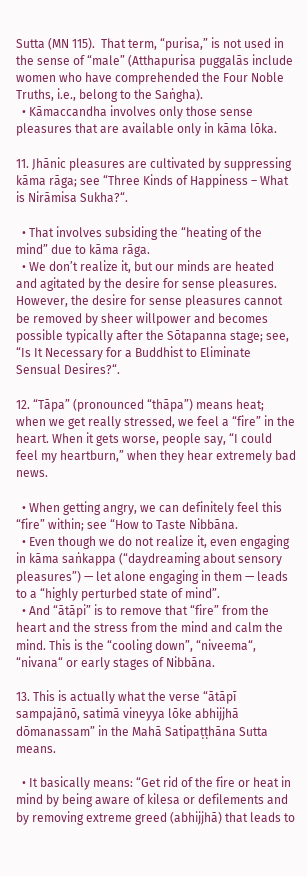Sutta (MN 115).  That term, “purisa,” is not used in the sense of “male” (Atthapurisa puggalās include women who have comprehended the Four Noble Truths, i.e., belong to the Saṅgha).
  • Kāmaccandha involves only those sense pleasures that are available only in kāma lōka.

11. Jhānic pleasures are cultivated by suppressing kāma rāga; see “Three Kinds of Happiness – What is Nirāmisa Sukha?“.

  • That involves subsiding the “heating of the mind” due to kāma rāga.
  • We don’t realize it, but our minds are heated and agitated by the desire for sense pleasures. However, the desire for sense pleasures cannot be removed by sheer willpower and becomes possible typically after the Sōtapanna stage; see, “Is It Necessary for a Buddhist to Eliminate Sensual Desires?“.

12. “Tāpa” (pronounced “thāpa”) means heat; when we get really stressed, we feel a “fire” in the heart. When it gets worse, people say, “I could feel my heartburn,” when they hear extremely bad news.

  • When getting angry, we can definitely feel this “fire” within; see “How to Taste Nibbāna.
  • Even though we do not realize it, even engaging in kāma saṅkappa (“daydreaming about sensory pleasures”) — let alone engaging in them — leads to a “highly perturbed state of mind”.
  • And “ātāpi” is to remove that “fire” from the heart and the stress from the mind and calm the mind. This is the “cooling down”, “niveema“, “nivana“ or early stages of Nibbāna.

13. This is actually what the verse “ātāpī sampajānō, satimā vineyya lōke abhijjhā dōmanassam” in the Mahā Satipaṭṭhāna Sutta means.

  • It basically means: “Get rid of the fire or heat in mind by being aware of kilesa or defilements and by removing extreme greed (abhijjhā) that leads to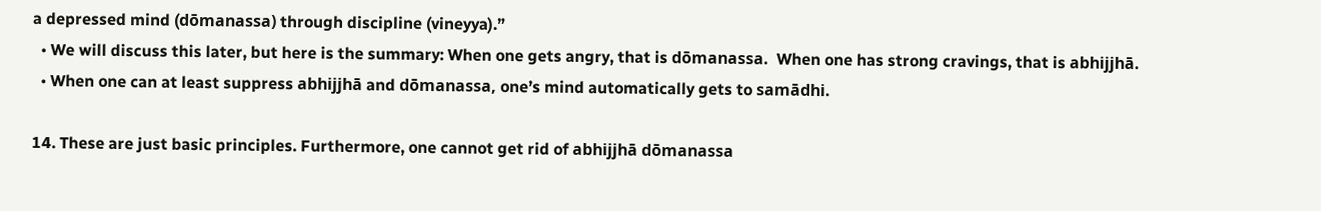a depressed mind (dōmanassa) through discipline (vineyya).”
  • We will discuss this later, but here is the summary: When one gets angry, that is dōmanassa.  When one has strong cravings, that is abhijjhā.
  • When one can at least suppress abhijjhā and dōmanassa, one’s mind automatically gets to samādhi.

14. These are just basic principles. Furthermore, one cannot get rid of abhijjhā dōmanassa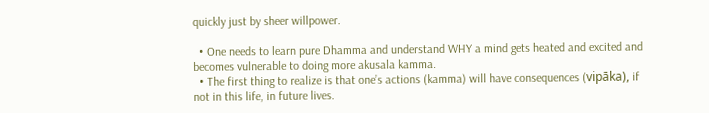quickly just by sheer willpower.

  • One needs to learn pure Dhamma and understand WHY a mind gets heated and excited and becomes vulnerable to doing more akusala kamma.
  • The first thing to realize is that one’s actions (kamma) will have consequences (vipāka), if not in this life, in future lives.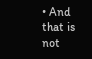• And that is not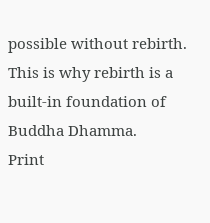possible without rebirth. This is why rebirth is a built-in foundation of Buddha Dhamma.
Print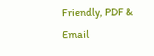Friendly, PDF & Email